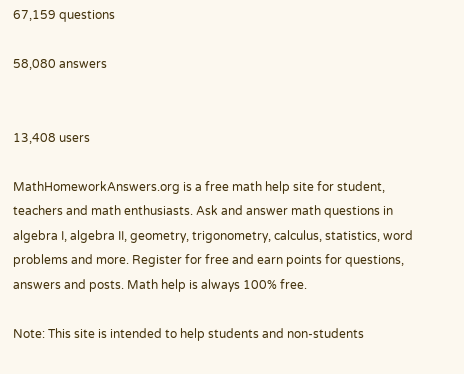67,159 questions

58,080 answers


13,408 users

MathHomeworkAnswers.org is a free math help site for student, teachers and math enthusiasts. Ask and answer math questions in algebra I, algebra II, geometry, trigonometry, calculus, statistics, word problems and more. Register for free and earn points for questions, answers and posts. Math help is always 100% free.

Note: This site is intended to help students and non-students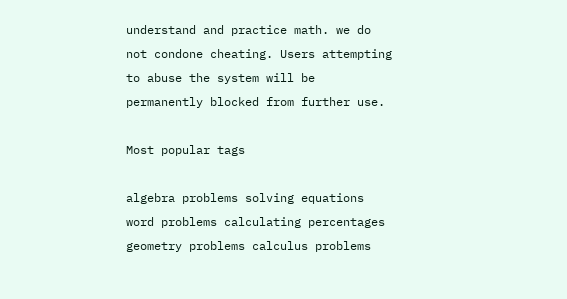understand and practice math. we do not condone cheating. Users attempting to abuse the system will be permanently blocked from further use.

Most popular tags

algebra problems solving equations word problems calculating percentages geometry problems calculus problems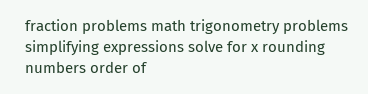fraction problems math trigonometry problems simplifying expressions solve for x rounding numbers order of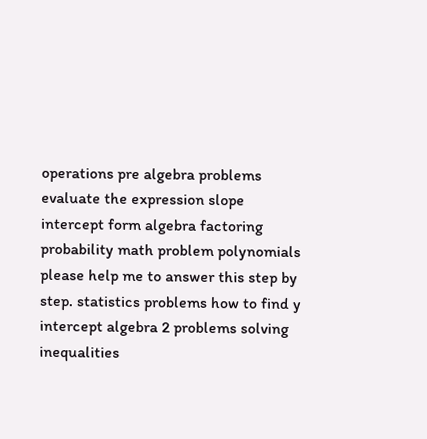operations pre algebra problems evaluate the expression slope intercept form algebra factoring probability math problem polynomials please help me to answer this step by step. statistics problems how to find y intercept algebra 2 problems solving inequalities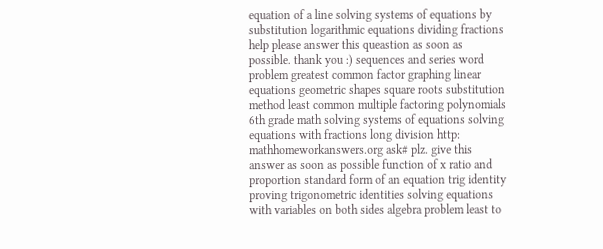equation of a line solving systems of equations by substitution logarithmic equations dividing fractions help please answer this queastion as soon as possible. thank you :) sequences and series word problem greatest common factor graphing linear equations geometric shapes square roots substitution method least common multiple factoring polynomials 6th grade math solving systems of equations solving equations with fractions long division http: mathhomeworkanswers.org ask# plz. give this answer as soon as possible function of x ratio and proportion standard form of an equation trig identity proving trigonometric identities solving equations with variables on both sides algebra problem least to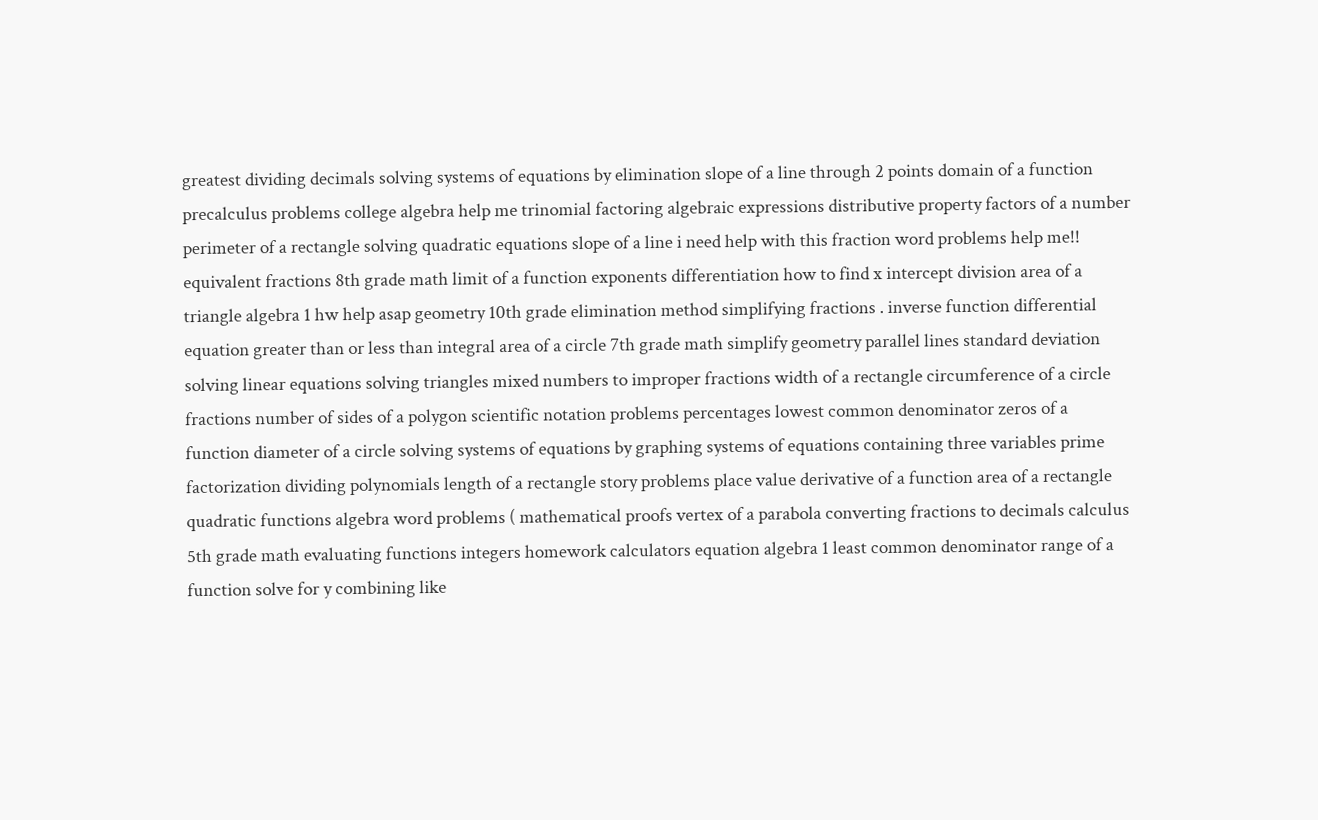greatest dividing decimals solving systems of equations by elimination slope of a line through 2 points domain of a function precalculus problems college algebra help me trinomial factoring algebraic expressions distributive property factors of a number perimeter of a rectangle solving quadratic equations slope of a line i need help with this fraction word problems help me!! equivalent fractions 8th grade math limit of a function exponents differentiation how to find x intercept division area of a triangle algebra 1 hw help asap geometry 10th grade elimination method simplifying fractions . inverse function differential equation greater than or less than integral area of a circle 7th grade math simplify geometry parallel lines standard deviation solving linear equations solving triangles mixed numbers to improper fractions width of a rectangle circumference of a circle fractions number of sides of a polygon scientific notation problems percentages lowest common denominator zeros of a function diameter of a circle solving systems of equations by graphing systems of equations containing three variables prime factorization dividing polynomials length of a rectangle story problems place value derivative of a function area of a rectangle quadratic functions algebra word problems ( mathematical proofs vertex of a parabola converting fractions to decimals calculus 5th grade math evaluating functions integers homework calculators equation algebra 1 least common denominator range of a function solve for y combining like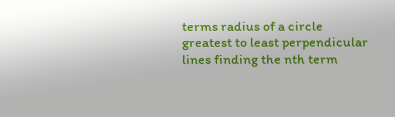terms radius of a circle greatest to least perpendicular lines finding the nth term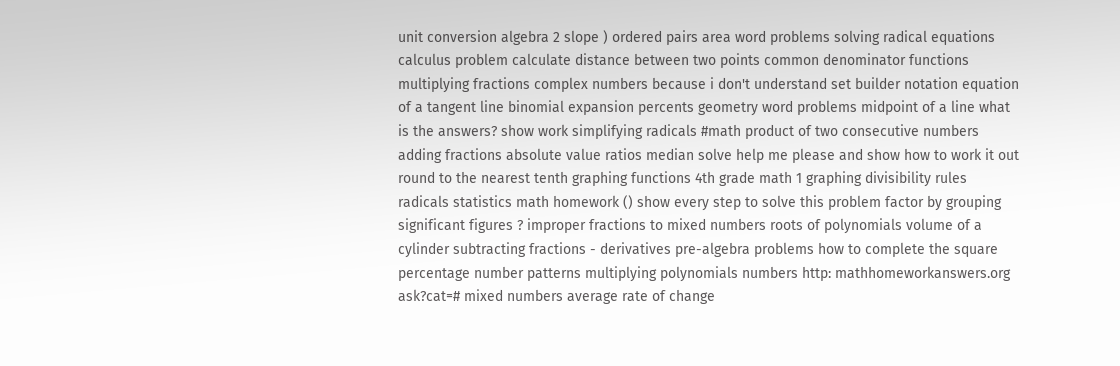unit conversion algebra 2 slope ) ordered pairs area word problems solving radical equations calculus problem calculate distance between two points common denominator functions multiplying fractions complex numbers because i don't understand set builder notation equation of a tangent line binomial expansion percents geometry word problems midpoint of a line what is the answers? show work simplifying radicals #math product of two consecutive numbers adding fractions absolute value ratios median solve help me please and show how to work it out round to the nearest tenth graphing functions 4th grade math 1 graphing divisibility rules radicals statistics math homework () show every step to solve this problem factor by grouping significant figures ? improper fractions to mixed numbers roots of polynomials volume of a cylinder subtracting fractions - derivatives pre-algebra problems how to complete the square percentage number patterns multiplying polynomials numbers http: mathhomeworkanswers.org ask?cat=# mixed numbers average rate of change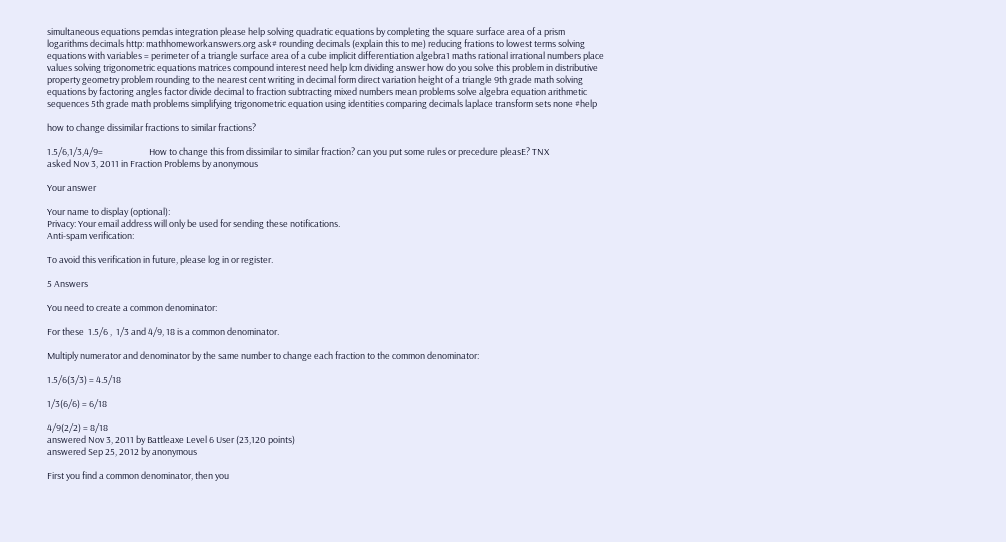simultaneous equations pemdas integration please help solving quadratic equations by completing the square surface area of a prism logarithms decimals http: mathhomeworkanswers.org ask# rounding decimals (explain this to me) reducing frations to lowest terms solving equations with variables = perimeter of a triangle surface area of a cube implicit differentiation algebra1 maths rational irrational numbers place values solving trigonometric equations matrices compound interest need help lcm dividing answer how do you solve this problem in distributive property geometry problem rounding to the nearest cent writing in decimal form direct variation height of a triangle 9th grade math solving equations by factoring angles factor divide decimal to fraction subtracting mixed numbers mean problems solve algebra equation arithmetic sequences 5th grade math problems simplifying trigonometric equation using identities comparing decimals laplace transform sets none #help

how to change dissimilar fractions to similar fractions?

1.5/6,1/3,4/9=                       How to change this from dissimilar to similar fraction? can you put some rules or precedure pleasE? TNX
asked Nov 3, 2011 in Fraction Problems by anonymous

Your answer

Your name to display (optional):
Privacy: Your email address will only be used for sending these notifications.
Anti-spam verification:

To avoid this verification in future, please log in or register.

5 Answers

You need to create a common denominator:

For these  1.5/6 ,  1/3 and 4/9, 18 is a common denominator.

Multiply numerator and denominator by the same number to change each fraction to the common denominator:

1.5/6(3/3) = 4.5/18

1/3(6/6) = 6/18

4/9(2/2) = 8/18
answered Nov 3, 2011 by Battleaxe Level 6 User (23,120 points)
answered Sep 25, 2012 by anonymous

First you find a common denominator, then you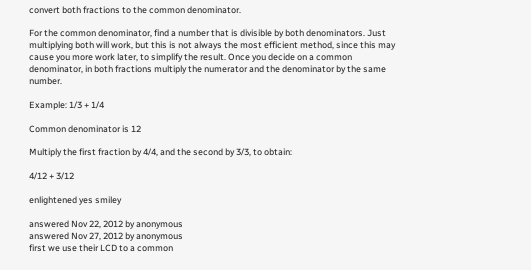convert both fractions to the common denominator.

For the common denominator, find a number that is divisible by both denominators. Just multiplying both will work, but this is not always the most efficient method, since this may cause you more work later, to simplify the result. Once you decide on a common denominator, in both fractions multiply the numerator and the denominator by the same number.

Example: 1/3 + 1/4

Common denominator is 12

Multiply the first fraction by 4/4, and the second by 3/3, to obtain:

4/12 + 3/12

enlightened yes smiley

answered Nov 22, 2012 by anonymous
answered Nov 27, 2012 by anonymous
first we use their LCD to a common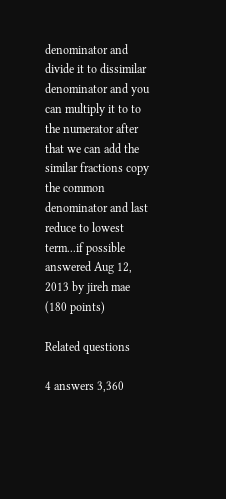denominator and divide it to dissimilar denominator and you can multiply it to to the numerator after that we can add the similar fractions copy the common denominator and last reduce to lowest term...if possible
answered Aug 12, 2013 by jireh mae (180 points)

Related questions

4 answers 3,360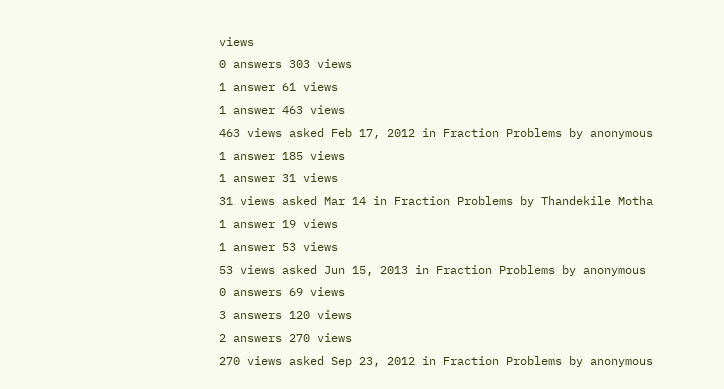views
0 answers 303 views
1 answer 61 views
1 answer 463 views
463 views asked Feb 17, 2012 in Fraction Problems by anonymous
1 answer 185 views
1 answer 31 views
31 views asked Mar 14 in Fraction Problems by Thandekile Motha
1 answer 19 views
1 answer 53 views
53 views asked Jun 15, 2013 in Fraction Problems by anonymous
0 answers 69 views
3 answers 120 views
2 answers 270 views
270 views asked Sep 23, 2012 in Fraction Problems by anonymous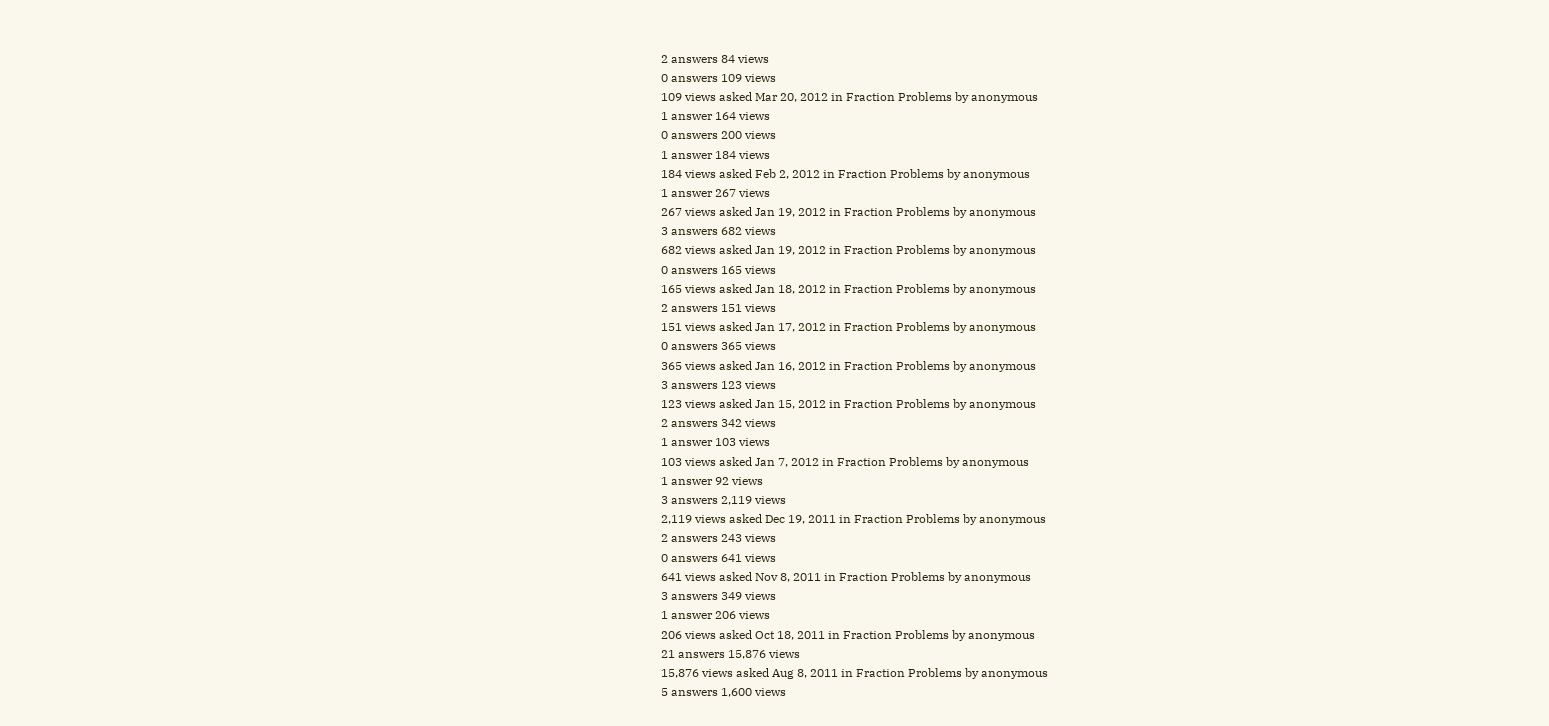2 answers 84 views
0 answers 109 views
109 views asked Mar 20, 2012 in Fraction Problems by anonymous
1 answer 164 views
0 answers 200 views
1 answer 184 views
184 views asked Feb 2, 2012 in Fraction Problems by anonymous
1 answer 267 views
267 views asked Jan 19, 2012 in Fraction Problems by anonymous
3 answers 682 views
682 views asked Jan 19, 2012 in Fraction Problems by anonymous
0 answers 165 views
165 views asked Jan 18, 2012 in Fraction Problems by anonymous
2 answers 151 views
151 views asked Jan 17, 2012 in Fraction Problems by anonymous
0 answers 365 views
365 views asked Jan 16, 2012 in Fraction Problems by anonymous
3 answers 123 views
123 views asked Jan 15, 2012 in Fraction Problems by anonymous
2 answers 342 views
1 answer 103 views
103 views asked Jan 7, 2012 in Fraction Problems by anonymous
1 answer 92 views
3 answers 2,119 views
2,119 views asked Dec 19, 2011 in Fraction Problems by anonymous
2 answers 243 views
0 answers 641 views
641 views asked Nov 8, 2011 in Fraction Problems by anonymous
3 answers 349 views
1 answer 206 views
206 views asked Oct 18, 2011 in Fraction Problems by anonymous
21 answers 15,876 views
15,876 views asked Aug 8, 2011 in Fraction Problems by anonymous
5 answers 1,600 views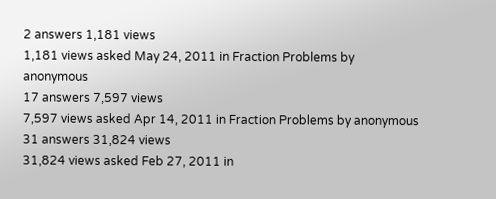2 answers 1,181 views
1,181 views asked May 24, 2011 in Fraction Problems by anonymous
17 answers 7,597 views
7,597 views asked Apr 14, 2011 in Fraction Problems by anonymous
31 answers 31,824 views
31,824 views asked Feb 27, 2011 in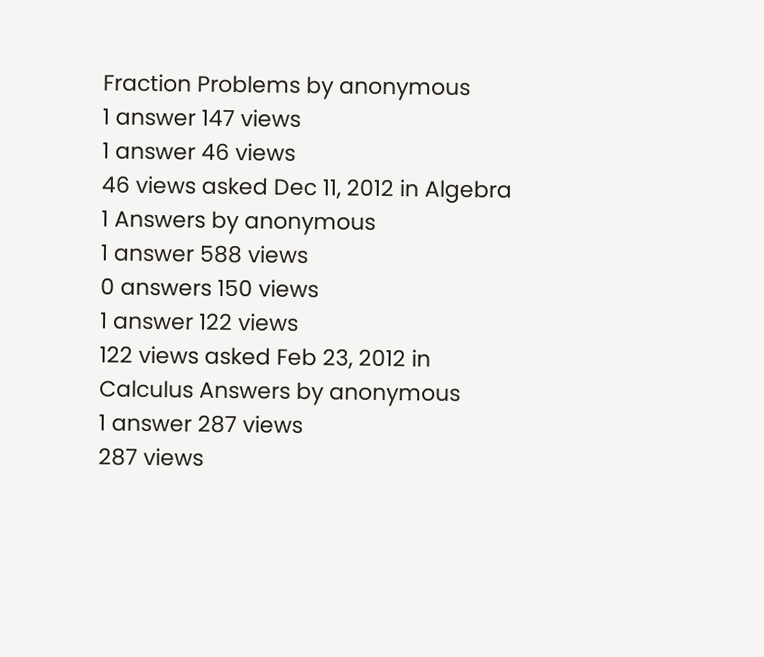Fraction Problems by anonymous
1 answer 147 views
1 answer 46 views
46 views asked Dec 11, 2012 in Algebra 1 Answers by anonymous
1 answer 588 views
0 answers 150 views
1 answer 122 views
122 views asked Feb 23, 2012 in Calculus Answers by anonymous
1 answer 287 views
287 views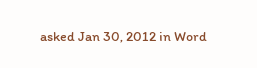asked Jan 30, 2012 in Word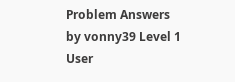Problem Answers by vonny39 Level 1 User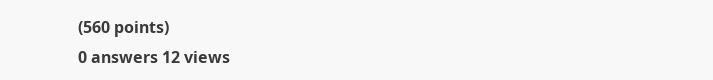(560 points)
0 answers 12 views